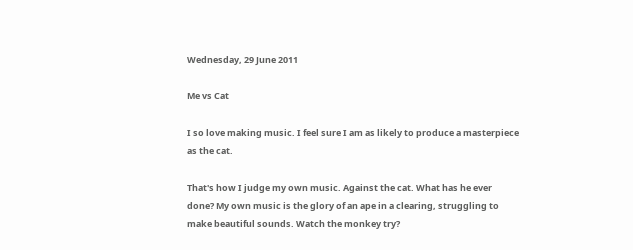Wednesday, 29 June 2011

Me vs Cat

I so love making music. I feel sure I am as likely to produce a masterpiece as the cat.

That's how I judge my own music. Against the cat. What has he ever done? My own music is the glory of an ape in a clearing, struggling to make beautiful sounds. Watch the monkey try?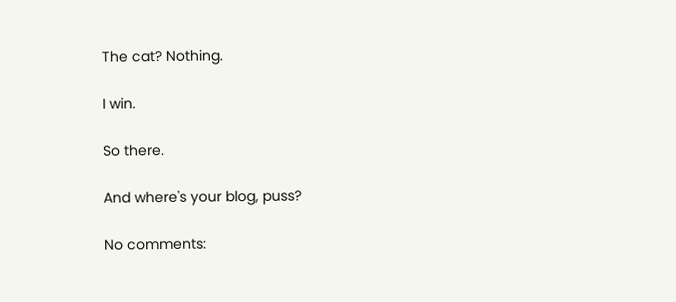The cat? Nothing.

I win.

So there.

And where's your blog, puss?

No comments: